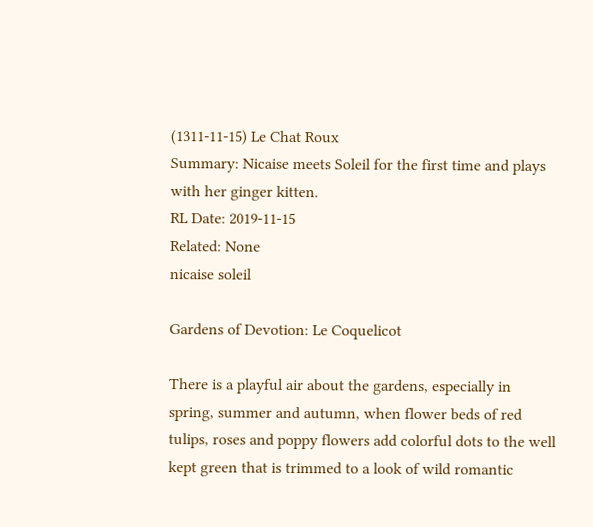(1311-11-15) Le Chat Roux
Summary: Nicaise meets Soleil for the first time and plays with her ginger kitten.
RL Date: 2019-11-15
Related: None
nicaise soleil

Gardens of Devotion: Le Coquelicot

There is a playful air about the gardens, especially in spring, summer and autumn, when flower beds of red tulips, roses and poppy flowers add colorful dots to the well kept green that is trimmed to a look of wild romantic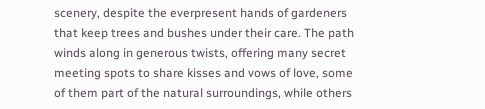scenery, despite the everpresent hands of gardeners that keep trees and bushes under their care. The path winds along in generous twists, offering many secret meeting spots to share kisses and vows of love, some of them part of the natural surroundings, while others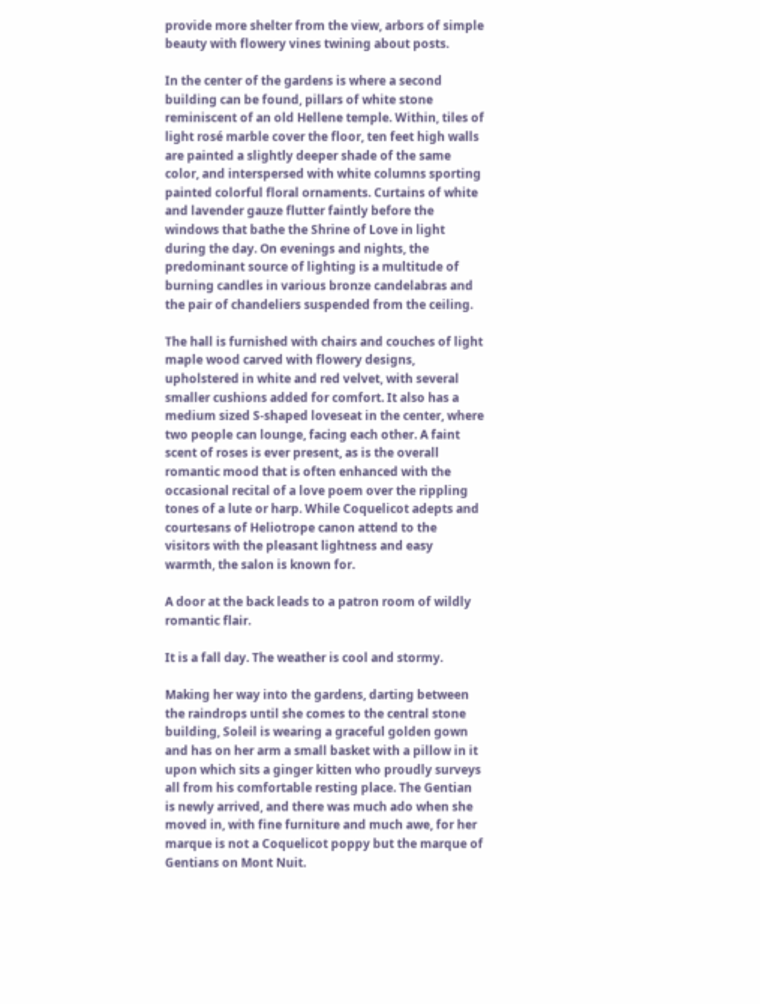provide more shelter from the view, arbors of simple beauty with flowery vines twining about posts.

In the center of the gardens is where a second building can be found, pillars of white stone reminiscent of an old Hellene temple. Within, tiles of light rosé marble cover the floor, ten feet high walls are painted a slightly deeper shade of the same color, and interspersed with white columns sporting painted colorful floral ornaments. Curtains of white and lavender gauze flutter faintly before the windows that bathe the Shrine of Love in light during the day. On evenings and nights, the predominant source of lighting is a multitude of burning candles in various bronze candelabras and the pair of chandeliers suspended from the ceiling.

The hall is furnished with chairs and couches of light maple wood carved with flowery designs, upholstered in white and red velvet, with several smaller cushions added for comfort. It also has a medium sized S-shaped loveseat in the center, where two people can lounge, facing each other. A faint scent of roses is ever present, as is the overall romantic mood that is often enhanced with the occasional recital of a love poem over the rippling tones of a lute or harp. While Coquelicot adepts and courtesans of Heliotrope canon attend to the visitors with the pleasant lightness and easy warmth, the salon is known for.

A door at the back leads to a patron room of wildly romantic flair.

It is a fall day. The weather is cool and stormy.

Making her way into the gardens, darting between the raindrops until she comes to the central stone building, Soleil is wearing a graceful golden gown and has on her arm a small basket with a pillow in it upon which sits a ginger kitten who proudly surveys all from his comfortable resting place. The Gentian is newly arrived, and there was much ado when she moved in, with fine furniture and much awe, for her marque is not a Coquelicot poppy but the marque of Gentians on Mont Nuit.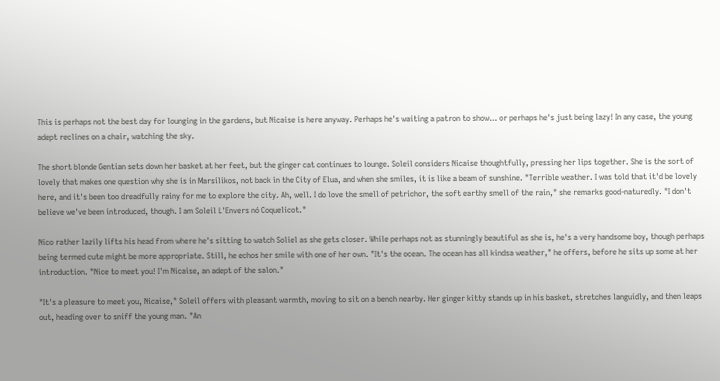This is perhaps not the best day for lounging in the gardens, but Nicaise is here anyway. Perhaps he's waiting a patron to show… or perhaps he's just being lazy! In any case, the young adept reclines on a chair, watching the sky.

The short blonde Gentian sets down her basket at her feet, but the ginger cat continues to lounge. Soleil considers Nicaise thoughtfully, pressing her lips together. She is the sort of lovely that makes one question why she is in Marsilikos, not back in the City of Elua, and when she smiles, it is like a beam of sunshine. "Terrible weather. I was told that it'd be lovely here, and it's been too dreadfully rainy for me to explore the city. Ah, well. I do love the smell of petrichor, the soft earthy smell of the rain," she remarks good-naturedly. "I don't believe we've been introduced, though. I am Soleil L'Envers nó Coquelicot."

Nico rather lazily lifts his head from where he's sitting to watch Soliel as she gets closer. While perhaps not as stunningly beautiful as she is, he's a very handsome boy, though perhaps being termed cute might be more appropriate. Still, he echos her smile with one of her own. "It's the ocean. The ocean has all kindsa weather," he offers, before he sits up some at her introduction. "Nice to meet you! I'm Nicaise, an adept of the salon."

"It's a pleasure to meet you, Nicaise," Soleil offers with pleasant warmth, moving to sit on a bench nearby. Her ginger kitty stands up in his basket, stretches languidly, and then leaps out, heading over to sniff the young man. "An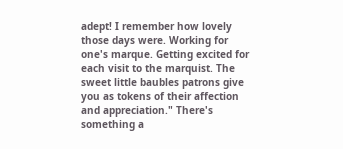adept! I remember how lovely those days were. Working for one's marque. Getting excited for each visit to the marquist. The sweet little baubles patrons give you as tokens of their affection and appreciation." There's something a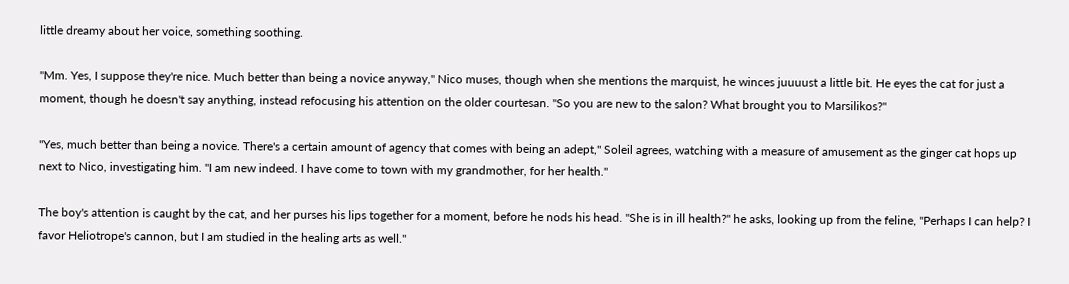little dreamy about her voice, something soothing.

"Mm. Yes, I suppose they're nice. Much better than being a novice anyway," Nico muses, though when she mentions the marquist, he winces juuuust a little bit. He eyes the cat for just a moment, though he doesn't say anything, instead refocusing his attention on the older courtesan. "So you are new to the salon? What brought you to Marsilikos?"

"Yes, much better than being a novice. There's a certain amount of agency that comes with being an adept," Soleil agrees, watching with a measure of amusement as the ginger cat hops up next to Nico, investigating him. "I am new indeed. I have come to town with my grandmother, for her health."

The boy's attention is caught by the cat, and her purses his lips together for a moment, before he nods his head. "She is in ill health?" he asks, looking up from the feline, "Perhaps I can help? I favor Heliotrope's cannon, but I am studied in the healing arts as well."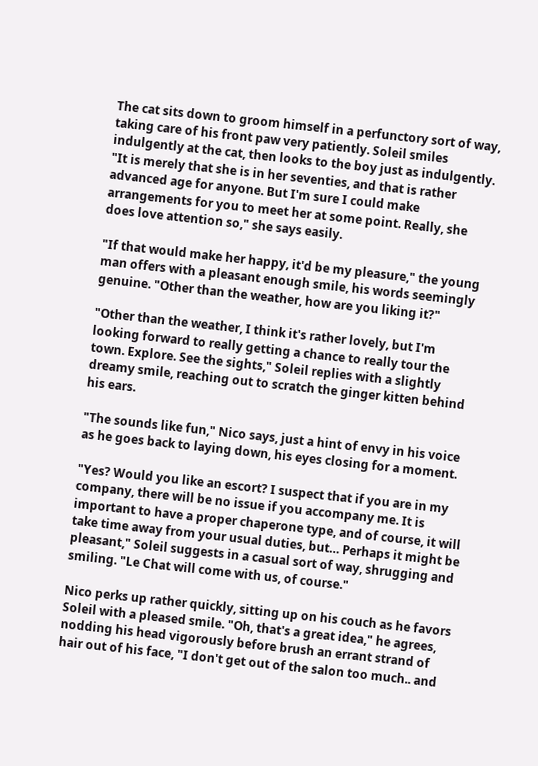The cat sits down to groom himself in a perfunctory sort of way, taking care of his front paw very patiently. Soleil smiles indulgently at the cat, then looks to the boy just as indulgently. "It is merely that she is in her seventies, and that is rather advanced age for anyone. But I'm sure I could make arrangements for you to meet her at some point. Really, she does love attention so," she says easily.

"If that would make her happy, it'd be my pleasure," the young man offers with a pleasant enough smile, his words seemingly genuine. "Other than the weather, how are you liking it?"

"Other than the weather, I think it's rather lovely, but I'm looking forward to really getting a chance to really tour the town. Explore. See the sights," Soleil replies with a slightly dreamy smile, reaching out to scratch the ginger kitten behind his ears.

"The sounds like fun," Nico says, just a hint of envy in his voice as he goes back to laying down, his eyes closing for a moment.

"Yes? Would you like an escort? I suspect that if you are in my company, there will be no issue if you accompany me. It is important to have a proper chaperone type, and of course, it will take time away from your usual duties, but… Perhaps it might be pleasant," Soleil suggests in a casual sort of way, shrugging and smiling. "Le Chat will come with us, of course."

Nico perks up rather quickly, sitting up on his couch as he favors Soleil with a pleased smile. "Oh, that's a great idea," he agrees, nodding his head vigorously before brush an errant strand of hair out of his face, "I don't get out of the salon too much.. and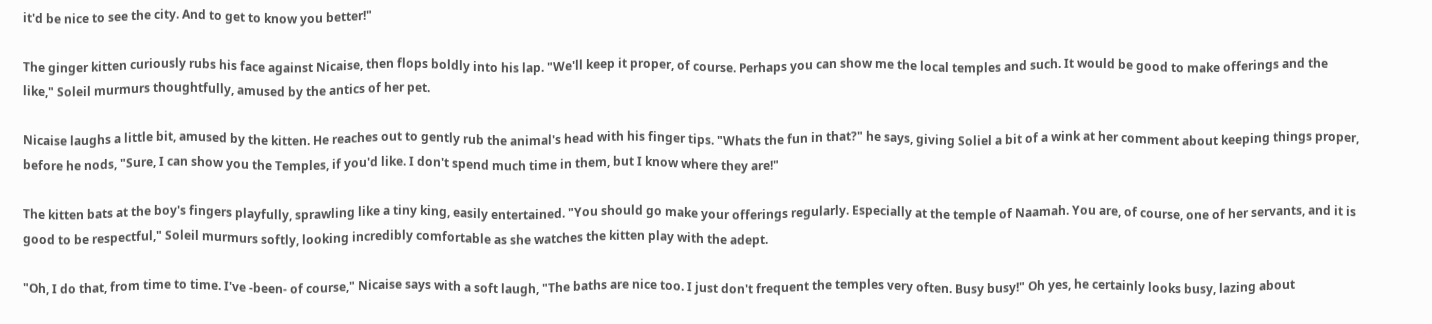it'd be nice to see the city. And to get to know you better!"

The ginger kitten curiously rubs his face against Nicaise, then flops boldly into his lap. "We'll keep it proper, of course. Perhaps you can show me the local temples and such. It would be good to make offerings and the like," Soleil murmurs thoughtfully, amused by the antics of her pet.

Nicaise laughs a little bit, amused by the kitten. He reaches out to gently rub the animal's head with his finger tips. "Whats the fun in that?" he says, giving Soliel a bit of a wink at her comment about keeping things proper, before he nods, "Sure, I can show you the Temples, if you'd like. I don't spend much time in them, but I know where they are!"

The kitten bats at the boy's fingers playfully, sprawling like a tiny king, easily entertained. "You should go make your offerings regularly. Especially at the temple of Naamah. You are, of course, one of her servants, and it is good to be respectful," Soleil murmurs softly, looking incredibly comfortable as she watches the kitten play with the adept.

"Oh, I do that, from time to time. I've -been- of course," Nicaise says with a soft laugh, "The baths are nice too. I just don't frequent the temples very often. Busy busy!" Oh yes, he certainly looks busy, lazing about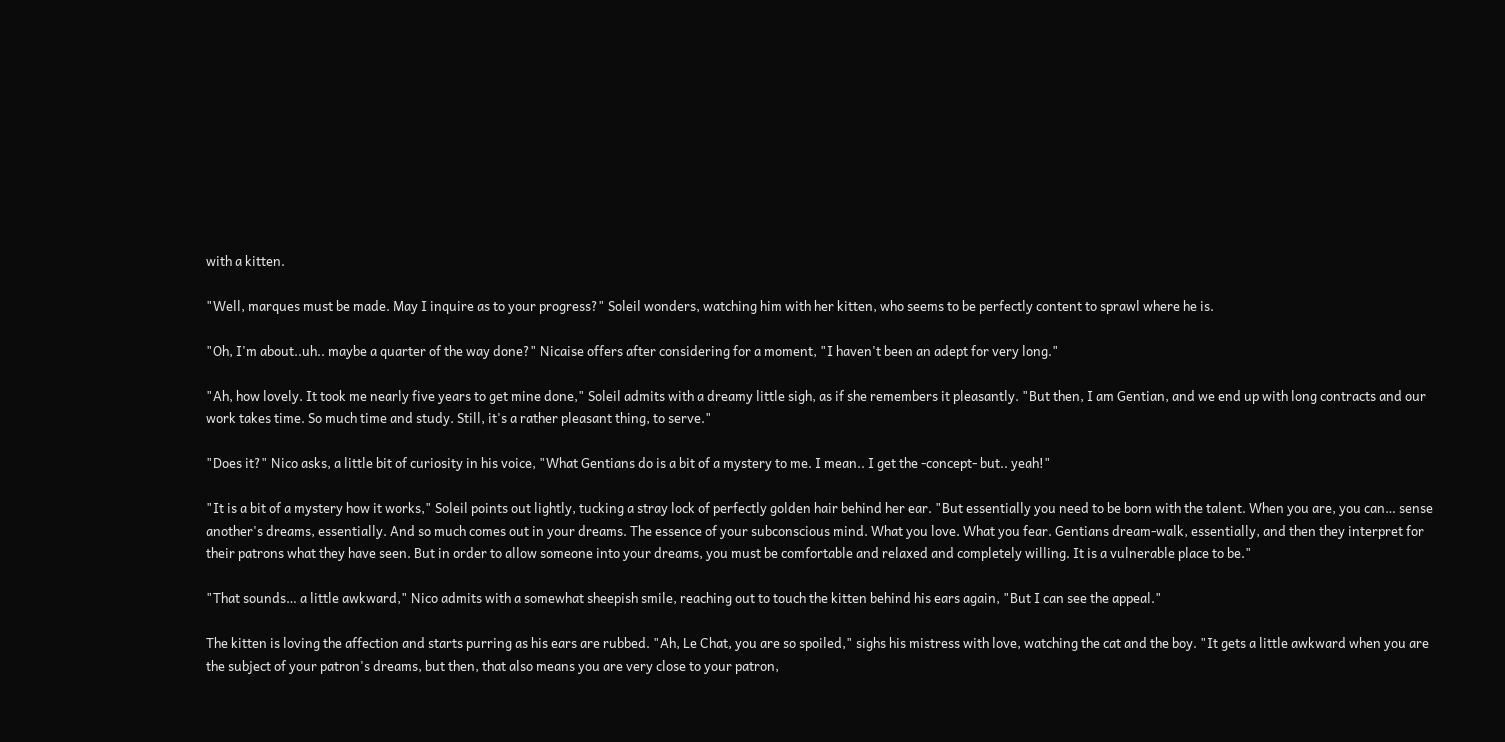with a kitten.

"Well, marques must be made. May I inquire as to your progress?" Soleil wonders, watching him with her kitten, who seems to be perfectly content to sprawl where he is.

"Oh, I'm about..uh.. maybe a quarter of the way done?" Nicaise offers after considering for a moment, "I haven't been an adept for very long."

"Ah, how lovely. It took me nearly five years to get mine done," Soleil admits with a dreamy little sigh, as if she remembers it pleasantly. "But then, I am Gentian, and we end up with long contracts and our work takes time. So much time and study. Still, it's a rather pleasant thing, to serve."

"Does it?" Nico asks, a little bit of curiosity in his voice, "What Gentians do is a bit of a mystery to me. I mean.. I get the -concept- but.. yeah!"

"It is a bit of a mystery how it works," Soleil points out lightly, tucking a stray lock of perfectly golden hair behind her ear. "But essentially you need to be born with the talent. When you are, you can… sense another's dreams, essentially. And so much comes out in your dreams. The essence of your subconscious mind. What you love. What you fear. Gentians dream-walk, essentially, and then they interpret for their patrons what they have seen. But in order to allow someone into your dreams, you must be comfortable and relaxed and completely willing. It is a vulnerable place to be."

"That sounds… a little awkward," Nico admits with a somewhat sheepish smile, reaching out to touch the kitten behind his ears again, "But I can see the appeal."

The kitten is loving the affection and starts purring as his ears are rubbed. "Ah, Le Chat, you are so spoiled," sighs his mistress with love, watching the cat and the boy. "It gets a little awkward when you are the subject of your patron's dreams, but then, that also means you are very close to your patron,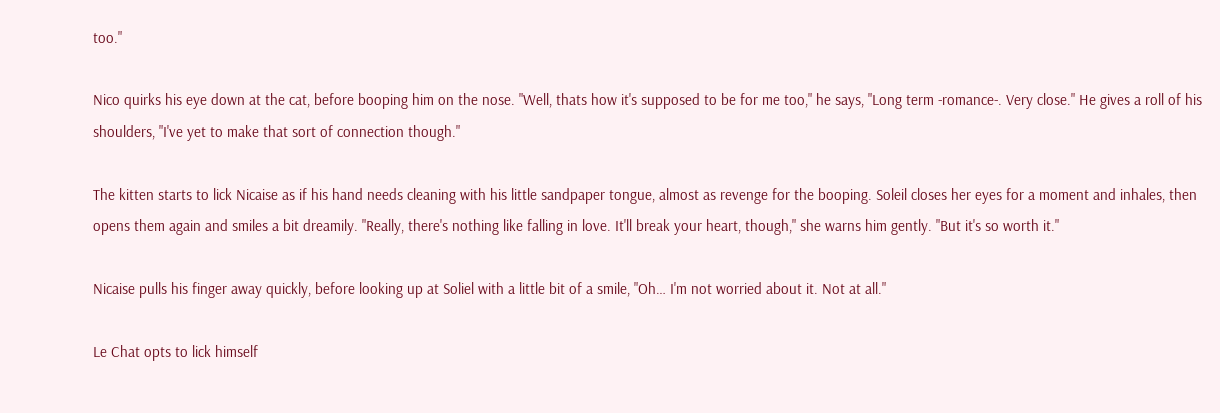too."

Nico quirks his eye down at the cat, before booping him on the nose. "Well, thats how it's supposed to be for me too," he says, "Long term -romance-. Very close." He gives a roll of his shoulders, "I've yet to make that sort of connection though."

The kitten starts to lick Nicaise as if his hand needs cleaning with his little sandpaper tongue, almost as revenge for the booping. Soleil closes her eyes for a moment and inhales, then opens them again and smiles a bit dreamily. "Really, there's nothing like falling in love. It'll break your heart, though," she warns him gently. "But it's so worth it."

Nicaise pulls his finger away quickly, before looking up at Soliel with a little bit of a smile, "Oh… I'm not worried about it. Not at all."

Le Chat opts to lick himself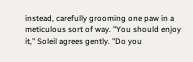instead, carefully grooming one paw in a meticulous sort of way. "You should enjoy it," Soleil agrees gently. "Do you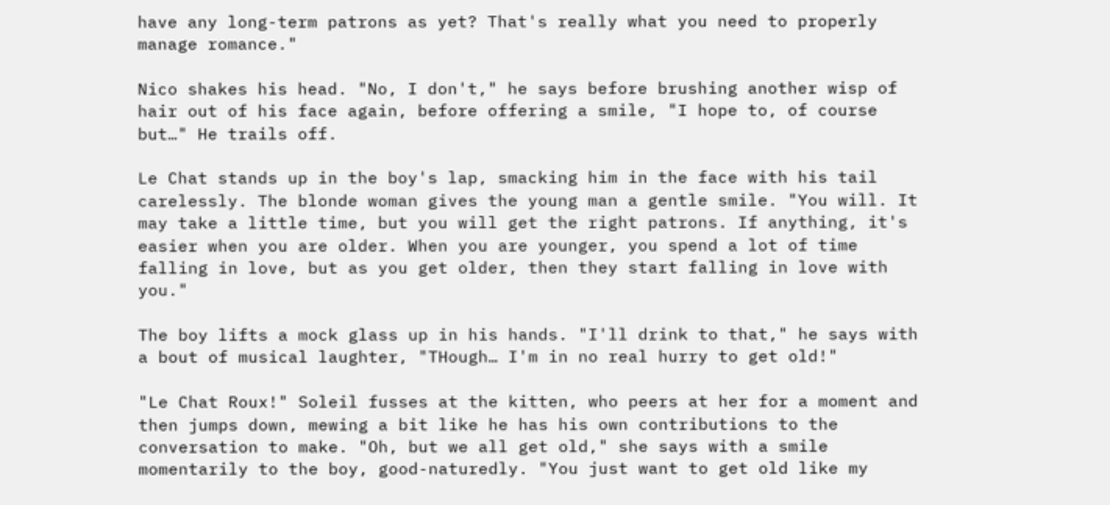have any long-term patrons as yet? That's really what you need to properly manage romance."

Nico shakes his head. "No, I don't," he says before brushing another wisp of hair out of his face again, before offering a smile, "I hope to, of course but…" He trails off.

Le Chat stands up in the boy's lap, smacking him in the face with his tail carelessly. The blonde woman gives the young man a gentle smile. "You will. It may take a little time, but you will get the right patrons. If anything, it's easier when you are older. When you are younger, you spend a lot of time falling in love, but as you get older, then they start falling in love with you."

The boy lifts a mock glass up in his hands. "I'll drink to that," he says with a bout of musical laughter, "THough… I'm in no real hurry to get old!"

"Le Chat Roux!" Soleil fusses at the kitten, who peers at her for a moment and then jumps down, mewing a bit like he has his own contributions to the conversation to make. "Oh, but we all get old," she says with a smile momentarily to the boy, good-naturedly. "You just want to get old like my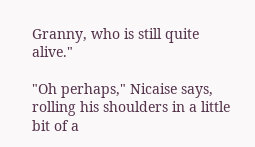Granny, who is still quite alive."

"Oh perhaps," Nicaise says, rolling his shoulders in a little bit of a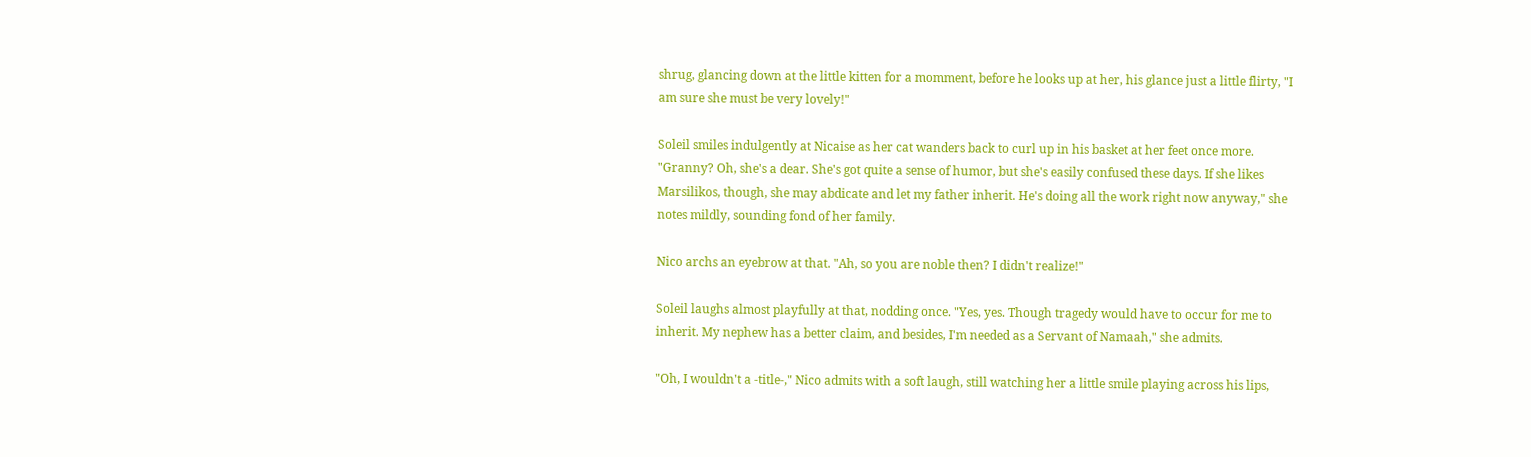shrug, glancing down at the little kitten for a momment, before he looks up at her, his glance just a little flirty, "I am sure she must be very lovely!"

Soleil smiles indulgently at Nicaise as her cat wanders back to curl up in his basket at her feet once more. "Granny? Oh, she's a dear. She's got quite a sense of humor, but she's easily confused these days. If she likes Marsilikos, though, she may abdicate and let my father inherit. He's doing all the work right now anyway," she notes mildly, sounding fond of her family.

Nico archs an eyebrow at that. "Ah, so you are noble then? I didn't realize!"

Soleil laughs almost playfully at that, nodding once. "Yes, yes. Though tragedy would have to occur for me to inherit. My nephew has a better claim, and besides, I'm needed as a Servant of Namaah," she admits.

"Oh, I wouldn't a -title-," Nico admits with a soft laugh, still watching her a little smile playing across his lips,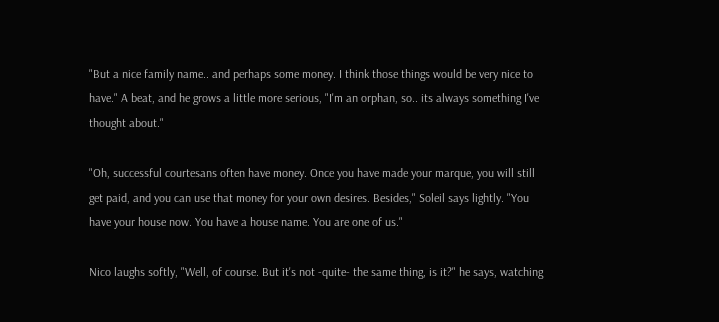"But a nice family name.. and perhaps some money. I think those things would be very nice to have." A beat, and he grows a little more serious, "I'm an orphan, so.. its always something I've thought about."

"Oh, successful courtesans often have money. Once you have made your marque, you will still get paid, and you can use that money for your own desires. Besides," Soleil says lightly. "You have your house now. You have a house name. You are one of us."

Nico laughs softly, "Well, of course. But it's not -quite- the same thing, is it?" he says, watching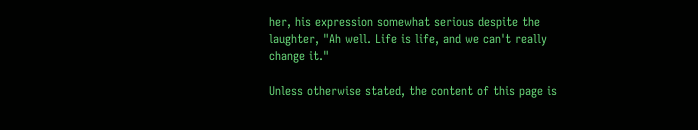her, his expression somewhat serious despite the laughter, "Ah well. Life is life, and we can't really change it."

Unless otherwise stated, the content of this page is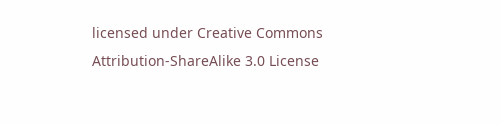licensed under Creative Commons Attribution-ShareAlike 3.0 License